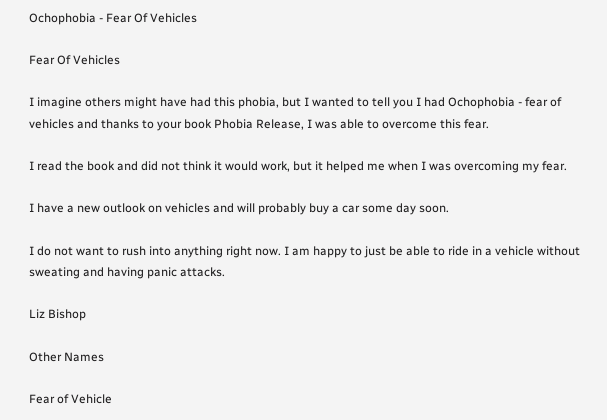Ochophobia - Fear Of Vehicles

Fear Of Vehicles

I imagine others might have had this phobia, but I wanted to tell you I had Ochophobia - fear of vehicles and thanks to your book Phobia Release, I was able to overcome this fear.

I read the book and did not think it would work, but it helped me when I was overcoming my fear.

I have a new outlook on vehicles and will probably buy a car some day soon.

I do not want to rush into anything right now. I am happy to just be able to ride in a vehicle without sweating and having panic attacks.

Liz Bishop

Other Names

Fear of Vehicle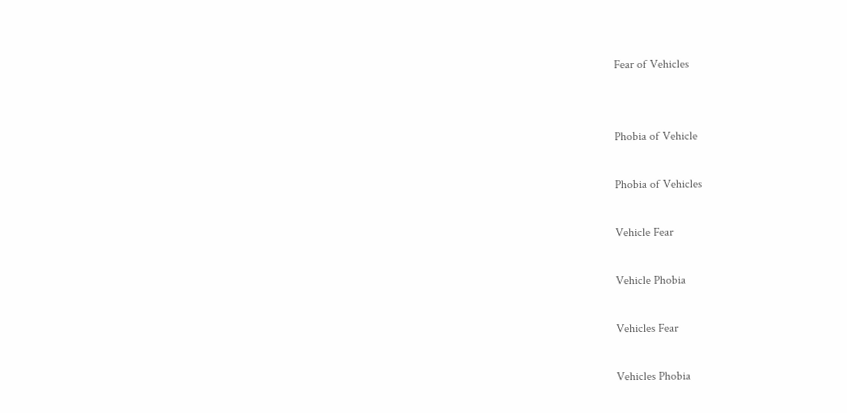Fear of Vehicles


Phobia of Vehicle

Phobia of Vehicles

Vehicle Fear

Vehicle Phobia

Vehicles Fear

Vehicles Phobia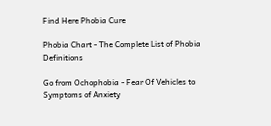Find Here Phobia Cure

Phobia Chart - The Complete List of Phobia Definitions

Go from Ochophobia - Fear Of Vehicles to Symptoms of Anxiety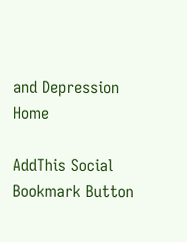and Depression Home

AddThis Social Bookmark Button